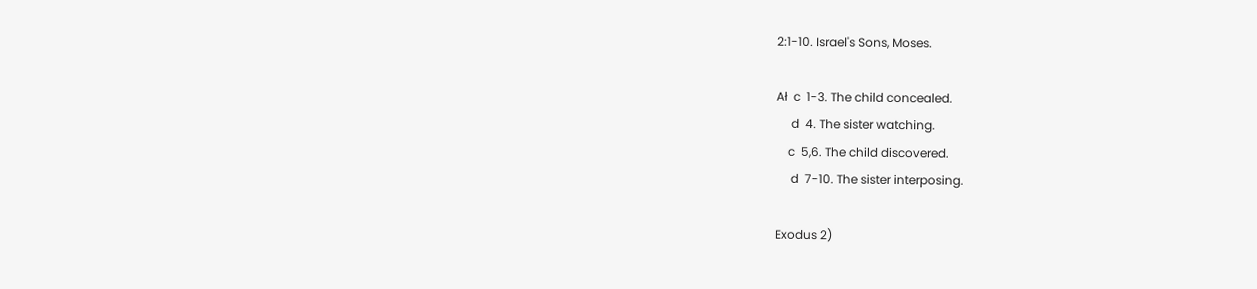2:1-10. Israel's Sons, Moses.

Ał  c  1-3. The child concealed.
     d  4. The sister watching.
    c  5,6. The child discovered.
     d  7-10. The sister interposing.

Exodus 2)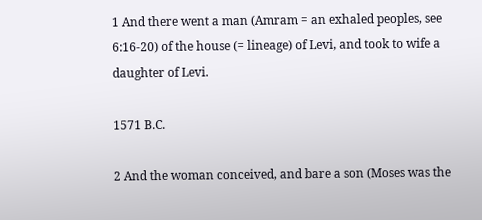1 And there went a man (Amram = an exhaled peoples, see 6:16-20) of the house (= lineage) of Levi, and took to wife a daughter of Levi.

1571 B.C.

2 And the woman conceived, and bare a son (Moses was the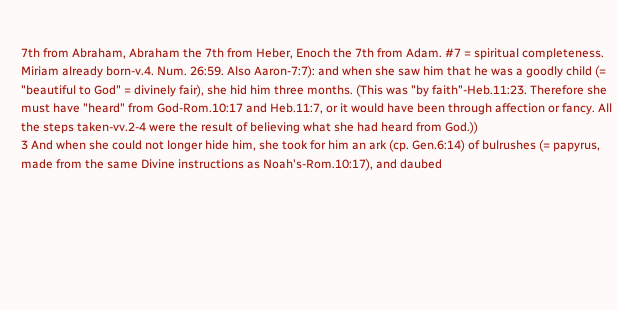7th from Abraham, Abraham the 7th from Heber, Enoch the 7th from Adam. #7 = spiritual completeness. Miriam already born-v.4. Num. 26:59. Also Aaron-7:7): and when she saw him that he was a goodly child (= "beautiful to God" = divinely fair), she hid him three months. (This was "by faith"-Heb.11:23. Therefore she must have "heard" from God-Rom.10:17 and Heb.11:7, or it would have been through affection or fancy. All the steps taken-vv.2-4 were the result of believing what she had heard from God.))
3 And when she could not longer hide him, she took for him an ark (cp. Gen.6:14) of bulrushes (= papyrus, made from the same Divine instructions as Noah's-Rom.10:17), and daubed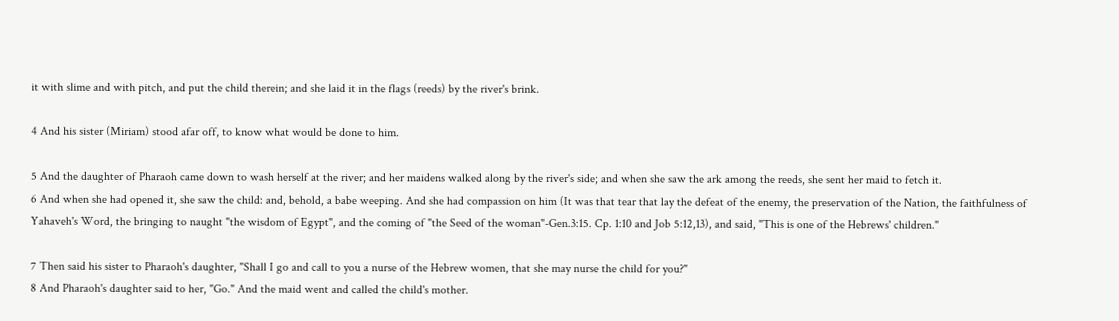it with slime and with pitch, and put the child therein; and she laid it in the flags (reeds) by the river's brink.

4 And his sister (Miriam) stood afar off, to know what would be done to him.

5 And the daughter of Pharaoh came down to wash herself at the river; and her maidens walked along by the river's side; and when she saw the ark among the reeds, she sent her maid to fetch it.
6 And when she had opened it, she saw the child: and, behold, a babe weeping. And she had compassion on him (It was that tear that lay the defeat of the enemy, the preservation of the Nation, the faithfulness of Yahaveh's Word, the bringing to naught "the wisdom of Egypt", and the coming of "the Seed of the woman"-Gen.3:15. Cp. 1:10 and Job 5:12,13), and said, "This is one of the Hebrews' children."

7 Then said his sister to Pharaoh's daughter, "Shall I go and call to you a nurse of the Hebrew women, that she may nurse the child for you?"
8 And Pharaoh's daughter said to her, "Go." And the maid went and called the child's mother.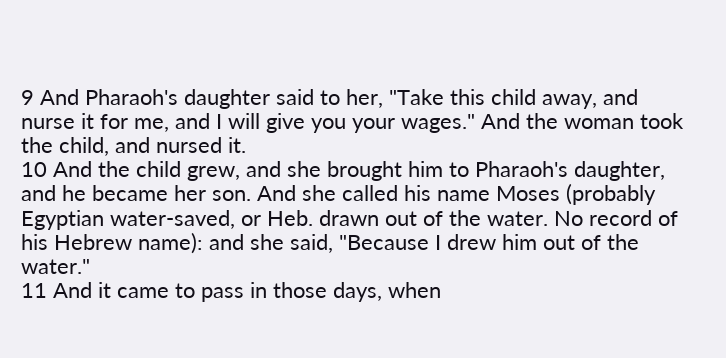9 And Pharaoh's daughter said to her, "Take this child away, and nurse it for me, and I will give you your wages." And the woman took the child, and nursed it.
10 And the child grew, and she brought him to Pharaoh's daughter, and he became her son. And she called his name Moses (probably Egyptian water-saved, or Heb. drawn out of the water. No record of his Hebrew name): and she said, "Because I drew him out of the water."
11 And it came to pass in those days, when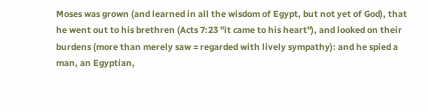Moses was grown (and learned in all the wisdom of Egypt, but not yet of God), that he went out to his brethren (Acts 7:23 "it came to his heart"), and looked on their burdens (more than merely saw = regarded with lively sympathy): and he spied a man, an Egyptian,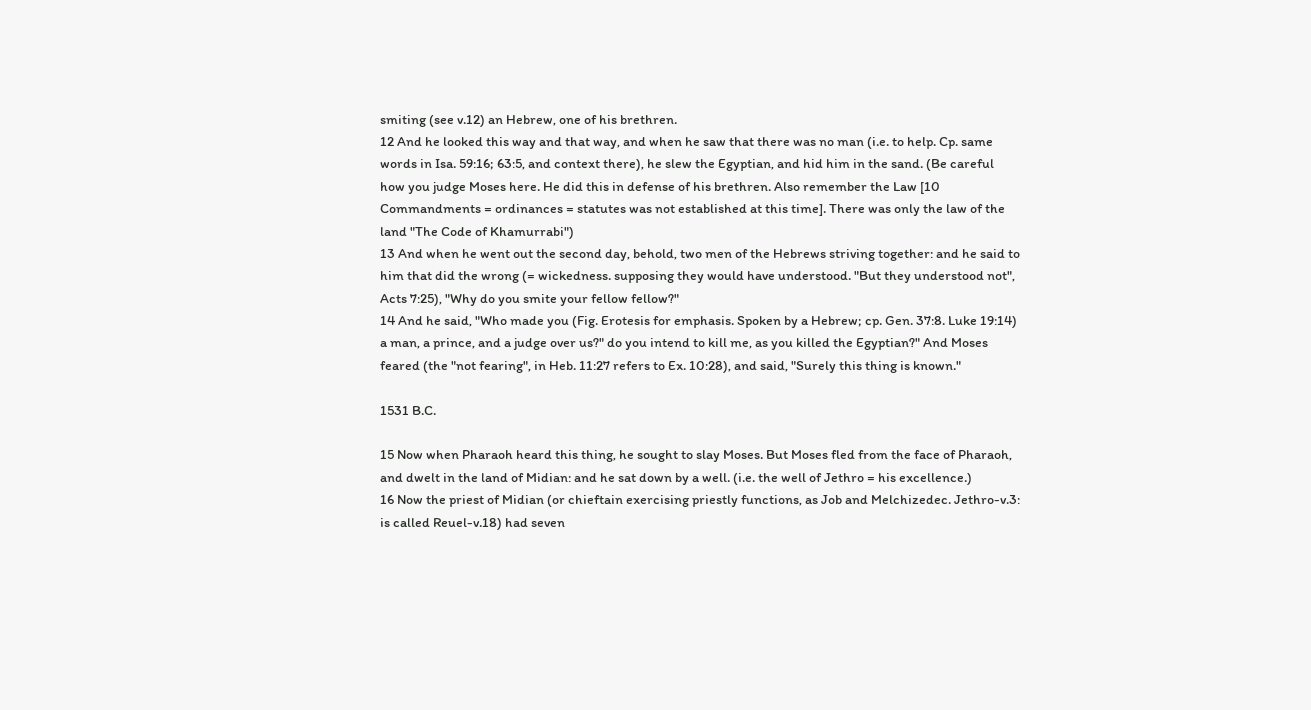smiting (see v.12) an Hebrew, one of his brethren.
12 And he looked this way and that way, and when he saw that there was no man (i.e. to help. Cp. same words in Isa. 59:16; 63:5, and context there), he slew the Egyptian, and hid him in the sand. (Be careful how you judge Moses here. He did this in defense of his brethren. Also remember the Law [10 Commandments = ordinances = statutes was not established at this time]. There was only the law of the land "The Code of Khamurrabi")
13 And when he went out the second day, behold, two men of the Hebrews striving together: and he said to him that did the wrong (= wickedness. supposing they would have understood. "But they understood not", Acts 7:25), "Why do you smite your fellow fellow?"
14 And he said, "Who made you (Fig. Erotesis for emphasis. Spoken by a Hebrew; cp. Gen. 37:8. Luke 19:14) a man, a prince, and a judge over us?" do you intend to kill me, as you killed the Egyptian?" And Moses feared (the "not fearing", in Heb. 11:27 refers to Ex. 10:28), and said, "Surely this thing is known."

1531 B.C.

15 Now when Pharaoh heard this thing, he sought to slay Moses. But Moses fled from the face of Pharaoh, and dwelt in the land of Midian: and he sat down by a well. (i.e. the well of Jethro = his excellence.)
16 Now the priest of Midian (or chieftain exercising priestly functions, as Job and Melchizedec. Jethro-v.3: is called Reuel-v.18) had seven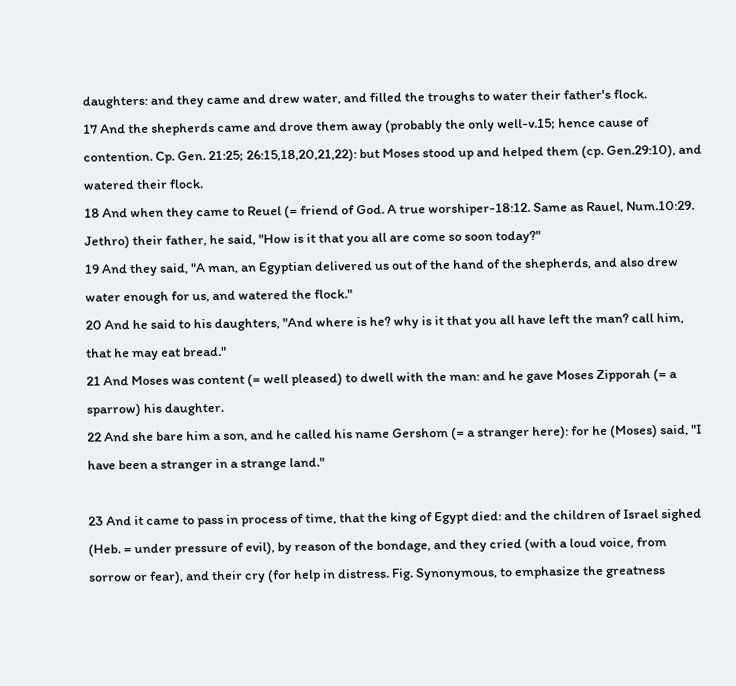daughters: and they came and drew water, and filled the troughs to water their father's flock.
17 And the shepherds came and drove them away (probably the only well-v.15; hence cause of contention. Cp. Gen. 21:25; 26:15,18,20,21,22): but Moses stood up and helped them (cp. Gen.29:10), and watered their flock.
18 And when they came to Reuel (= friend of God. A true worshiper-18:12. Same as Rauel, Num.10:29. Jethro) their father, he said, "How is it that you all are come so soon today?"
19 And they said, "A man, an Egyptian delivered us out of the hand of the shepherds, and also drew water enough for us, and watered the flock."
20 And he said to his daughters, "And where is he? why is it that you all have left the man? call him, that he may eat bread."
21 And Moses was content (= well pleased) to dwell with the man: and he gave Moses Zipporah (= a sparrow) his daughter.
22 And she bare him a son, and he called his name Gershom (= a stranger here): for he (Moses) said, "I have been a stranger in a strange land."

23 And it came to pass in process of time, that the king of Egypt died: and the children of Israel sighed (Heb. = under pressure of evil), by reason of the bondage, and they cried (with a loud voice, from sorrow or fear), and their cry (for help in distress. Fig. Synonymous, to emphasize the greatness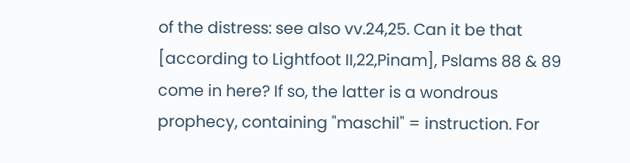of the distress: see also vv.24,25. Can it be that [according to Lightfoot II,22,Pinam], Pslams 88 & 89 come in here? If so, the latter is a wondrous prophecy, containing "maschil" = instruction. For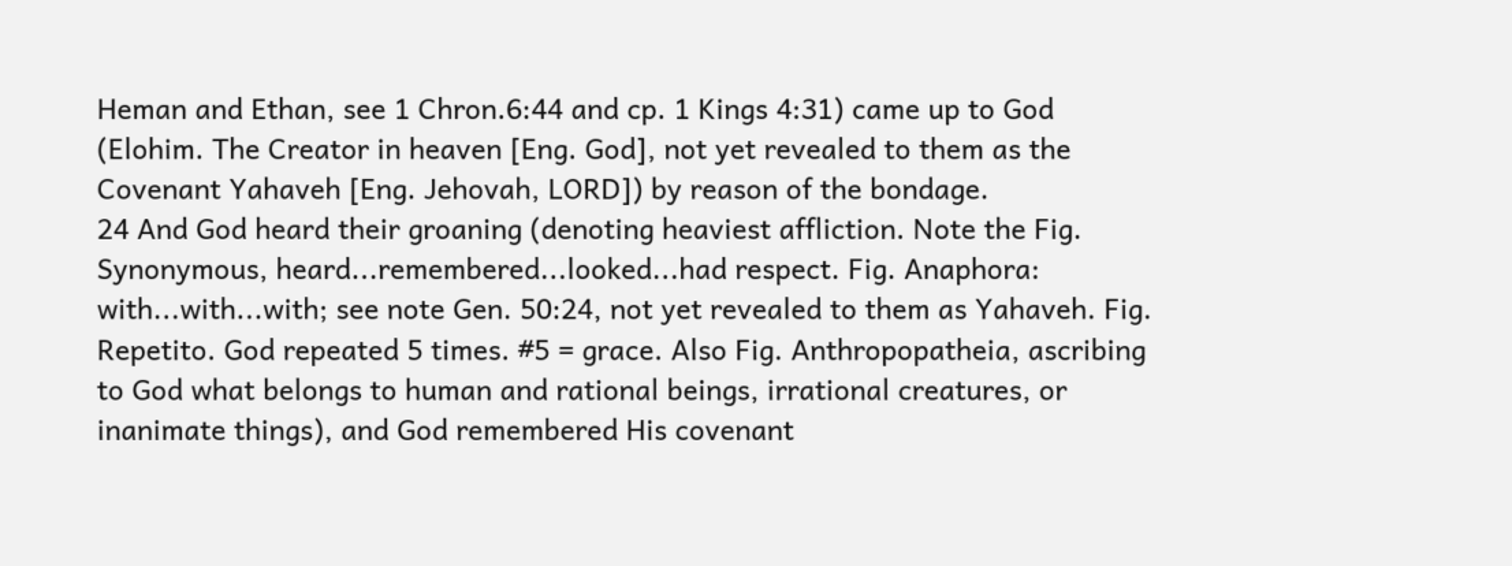Heman and Ethan, see 1 Chron.6:44 and cp. 1 Kings 4:31) came up to God (Elohim. The Creator in heaven [Eng. God], not yet revealed to them as the Covenant Yahaveh [Eng. Jehovah, LORD]) by reason of the bondage.
24 And God heard their groaning (denoting heaviest affliction. Note the Fig. Synonymous, heard...remembered...looked...had respect. Fig. Anaphora: with...with...with; see note Gen. 50:24, not yet revealed to them as Yahaveh. Fig. Repetito. God repeated 5 times. #5 = grace. Also Fig. Anthropopatheia, ascribing to God what belongs to human and rational beings, irrational creatures, or inanimate things), and God remembered His covenant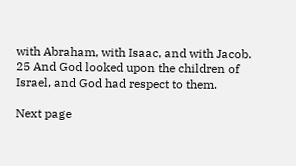with Abraham, with Isaac, and with Jacob.
25 And God looked upon the children of Israel, and God had respect to them.

Next page